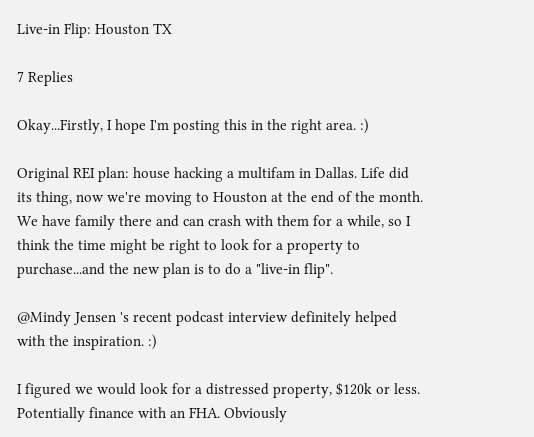Live-in Flip: Houston TX

7 Replies

Okay...Firstly, I hope I'm posting this in the right area. :)

Original REI plan: house hacking a multifam in Dallas. Life did its thing, now we're moving to Houston at the end of the month. We have family there and can crash with them for a while, so I think the time might be right to look for a property to purchase...and the new plan is to do a "live-in flip".

@Mindy Jensen 's recent podcast interview definitely helped with the inspiration. :)

I figured we would look for a distressed property, $120k or less. Potentially finance with an FHA. Obviously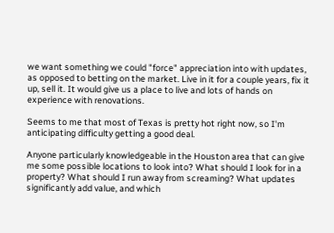we want something we could "force" appreciation into with updates, as opposed to betting on the market. Live in it for a couple years, fix it up, sell it. It would give us a place to live and lots of hands on experience with renovations.

Seems to me that most of Texas is pretty hot right now, so I'm anticipating difficulty getting a good deal.

Anyone particularly knowledgeable in the Houston area that can give me some possible locations to look into? What should I look for in a property? What should I run away from screaming? What updates significantly add value, and which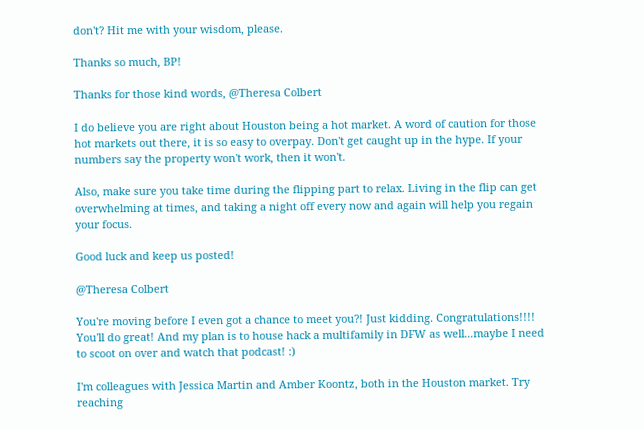don't? Hit me with your wisdom, please.

Thanks so much, BP!

Thanks for those kind words, @Theresa Colbert

I do believe you are right about Houston being a hot market. A word of caution for those hot markets out there, it is so easy to overpay. Don't get caught up in the hype. If your numbers say the property won't work, then it won't.

Also, make sure you take time during the flipping part to relax. Living in the flip can get overwhelming at times, and taking a night off every now and again will help you regain your focus.

Good luck and keep us posted!

@Theresa Colbert

You're moving before I even got a chance to meet you?! Just kidding. Congratulations!!!! You'll do great! And my plan is to house hack a multifamily in DFW as well...maybe I need to scoot on over and watch that podcast! :)

I'm colleagues with Jessica Martin and Amber Koontz, both in the Houston market. Try reaching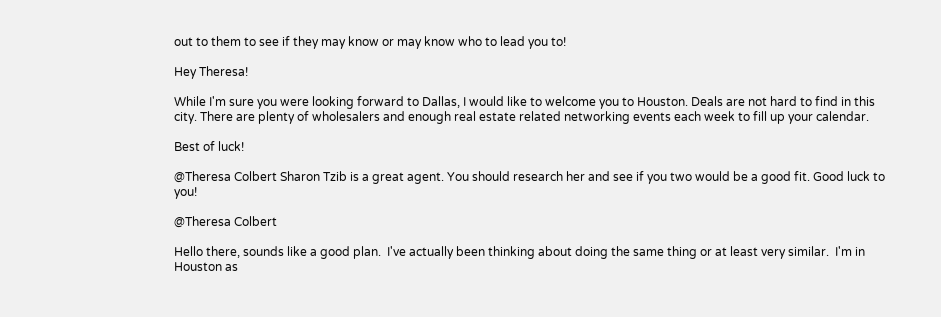out to them to see if they may know or may know who to lead you to!

Hey Theresa!

While I'm sure you were looking forward to Dallas, I would like to welcome you to Houston. Deals are not hard to find in this city. There are plenty of wholesalers and enough real estate related networking events each week to fill up your calendar.

Best of luck!

@Theresa Colbert Sharon Tzib is a great agent. You should research her and see if you two would be a good fit. Good luck to you!

@Theresa Colbert

Hello there, sounds like a good plan.  I've actually been thinking about doing the same thing or at least very similar.  I'm in Houston as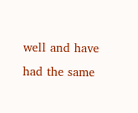well and have had the same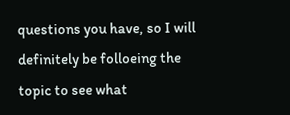questions you have, so I will definitely be folloeing the topic to see what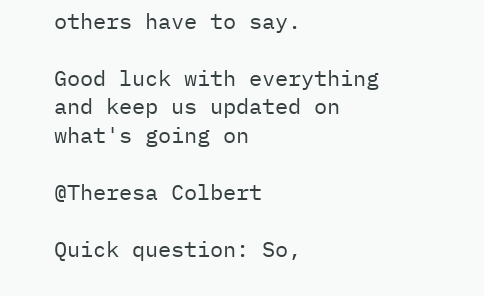others have to say.

Good luck with everything and keep us updated on what's going on

@Theresa Colbert

Quick question: So,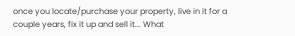once you locate/purchase your property, live in it for a couple years, fix it up and sell it... What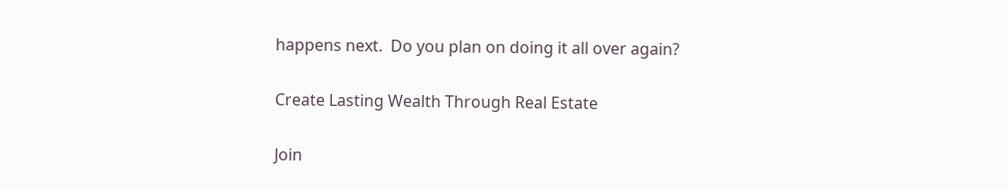happens next.  Do you plan on doing it all over again?

Create Lasting Wealth Through Real Estate

Join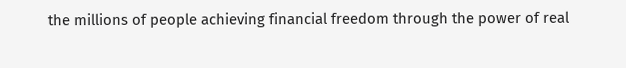the millions of people achieving financial freedom through the power of real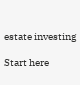estate investing

Start here